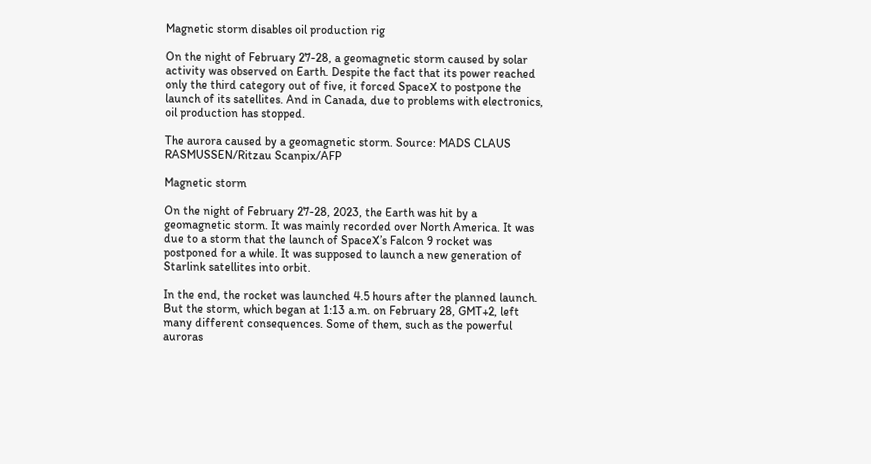Magnetic storm disables oil production rig

On the night of February 27-28, a geomagnetic storm caused by solar activity was observed on Earth. Despite the fact that its power reached only the third category out of five, it forced SpaceX to postpone the launch of its satellites. And in Canada, due to problems with electronics, oil production has stopped.

The aurora caused by a geomagnetic storm. Source: MADS CLAUS RASMUSSEN/Ritzau Scanpix/AFP

Magnetic storm

On the night of February 27-28, 2023, the Earth was hit by a geomagnetic storm. It was mainly recorded over North America. It was due to a storm that the launch of SpaceX’s Falcon 9 rocket was postponed for a while. It was supposed to launch a new generation of Starlink satellites into orbit.

In the end, the rocket was launched 4.5 hours after the planned launch. But the storm, which began at 1:13 a.m. on February 28, GMT+2, left many different consequences. Some of them, such as the powerful auroras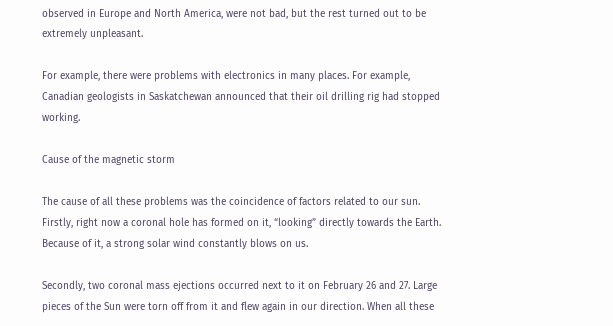observed in Europe and North America, were not bad, but the rest turned out to be extremely unpleasant.

For example, there were problems with electronics in many places. For example, Canadian geologists in Saskatchewan announced that their oil drilling rig had stopped working.

Cause of the magnetic storm

The cause of all these problems was the coincidence of factors related to our sun. Firstly, right now a coronal hole has formed on it, “looking” directly towards the Earth. Because of it, a strong solar wind constantly blows on us.

Secondly, two coronal mass ejections occurred next to it on February 26 and 27. Large pieces of the Sun were torn off from it and flew again in our direction. When all these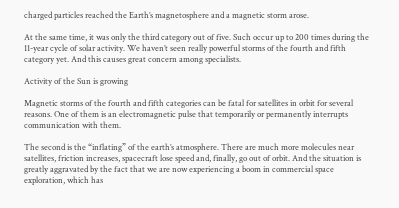charged particles reached the Earth’s magnetosphere and a magnetic storm arose.

At the same time, it was only the third category out of five. Such occur up to 200 times during the 11-year cycle of solar activity. We haven’t seen really powerful storms of the fourth and fifth category yet. And this causes great concern among specialists.

Activity of the Sun is growing

Magnetic storms of the fourth and fifth categories can be fatal for satellites in orbit for several reasons. One of them is an electromagnetic pulse that temporarily or permanently interrupts communication with them.

The second is the “inflating” of the earth’s atmosphere. There are much more molecules near satellites, friction increases, spacecraft lose speed and, finally, go out of orbit. And the situation is greatly aggravated by the fact that we are now experiencing a boom in commercial space exploration, which has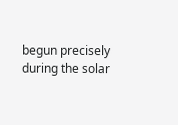begun precisely during the solar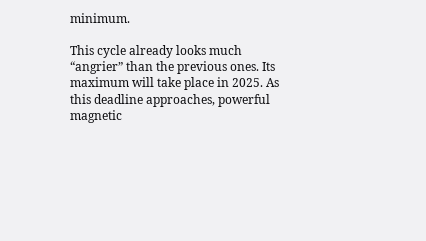minimum.

This cycle already looks much “angrier” than the previous ones. Its maximum will take place in 2025. As this deadline approaches, powerful magnetic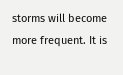storms will become more frequent. It is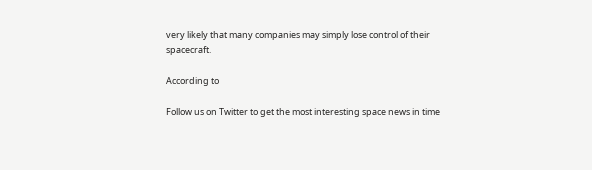very likely that many companies may simply lose control of their spacecraft.

According to

Follow us on Twitter to get the most interesting space news in time